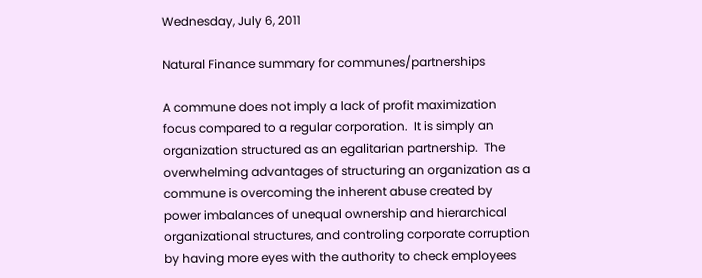Wednesday, July 6, 2011

Natural Finance summary for communes/partnerships

A commune does not imply a lack of profit maximization focus compared to a regular corporation.  It is simply an organization structured as an egalitarian partnership.  The overwhelming advantages of structuring an organization as a commune is overcoming the inherent abuse created by power imbalances of unequal ownership and hierarchical organizational structures, and controling corporate corruption by having more eyes with the authority to check employees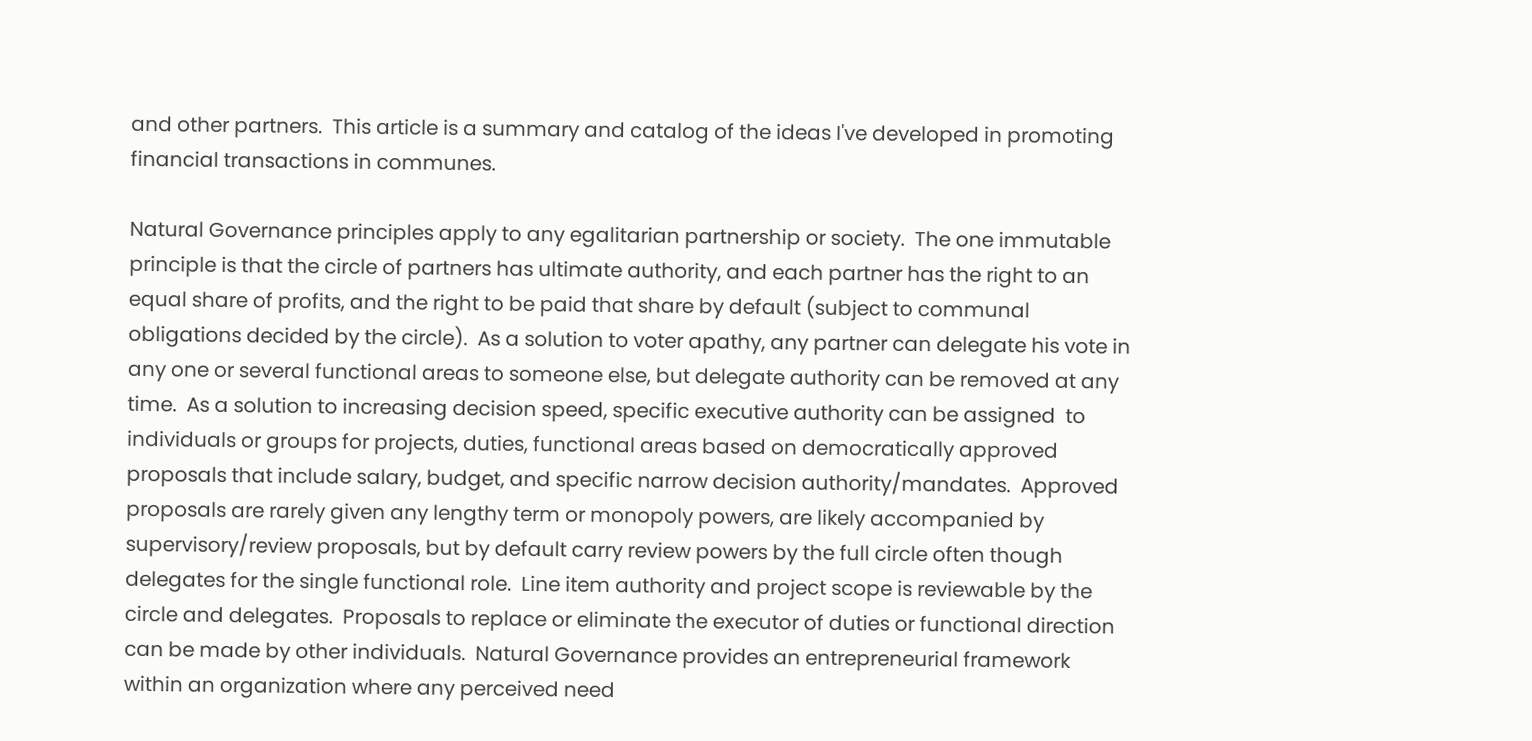and other partners.  This article is a summary and catalog of the ideas I've developed in promoting financial transactions in communes.

Natural Governance principles apply to any egalitarian partnership or society.  The one immutable principle is that the circle of partners has ultimate authority, and each partner has the right to an equal share of profits, and the right to be paid that share by default (subject to communal obligations decided by the circle).  As a solution to voter apathy, any partner can delegate his vote in any one or several functional areas to someone else, but delegate authority can be removed at any time.  As a solution to increasing decision speed, specific executive authority can be assigned  to individuals or groups for projects, duties, functional areas based on democratically approved proposals that include salary, budget, and specific narrow decision authority/mandates.  Approved proposals are rarely given any lengthy term or monopoly powers, are likely accompanied by supervisory/review proposals, but by default carry review powers by the full circle often though delegates for the single functional role.  Line item authority and project scope is reviewable by the circle and delegates.  Proposals to replace or eliminate the executor of duties or functional direction can be made by other individuals.  Natural Governance provides an entrepreneurial framework within an organization where any perceived need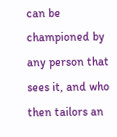can be championed by any person that sees it, and who then tailors an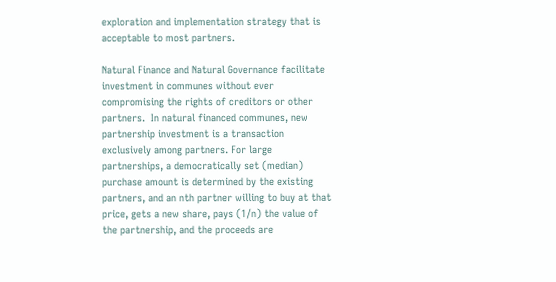exploration and implementation strategy that is acceptable to most partners.

Natural Finance and Natural Governance facilitate investment in communes without ever compromising the rights of creditors or other partners.  In natural financed communes, new partnership investment is a transaction exclusively among partners. For large partnerships, a democratically set (median) purchase amount is determined by the existing partners, and an nth partner willing to buy at that price, gets a new share, pays (1/n) the value of the partnership, and the proceeds are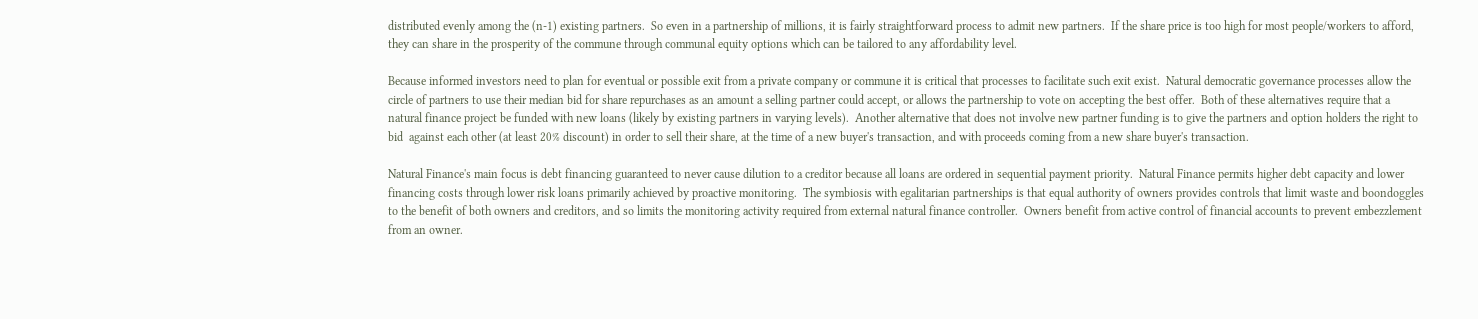distributed evenly among the (n-1) existing partners.  So even in a partnership of millions, it is fairly straightforward process to admit new partners.  If the share price is too high for most people/workers to afford, they can share in the prosperity of the commune through communal equity options which can be tailored to any affordability level.

Because informed investors need to plan for eventual or possible exit from a private company or commune it is critical that processes to facilitate such exit exist.  Natural democratic governance processes allow the circle of partners to use their median bid for share repurchases as an amount a selling partner could accept, or allows the partnership to vote on accepting the best offer.  Both of these alternatives require that a natural finance project be funded with new loans (likely by existing partners in varying levels).  Another alternative that does not involve new partner funding is to give the partners and option holders the right to bid  against each other (at least 20% discount) in order to sell their share, at the time of a new buyer's transaction, and with proceeds coming from a new share buyer's transaction.

Natural Finance's main focus is debt financing guaranteed to never cause dilution to a creditor because all loans are ordered in sequential payment priority.  Natural Finance permits higher debt capacity and lower financing costs through lower risk loans primarily achieved by proactive monitoring.  The symbiosis with egalitarian partnerships is that equal authority of owners provides controls that limit waste and boondoggles to the benefit of both owners and creditors, and so limits the monitoring activity required from external natural finance controller.  Owners benefit from active control of financial accounts to prevent embezzlement from an owner.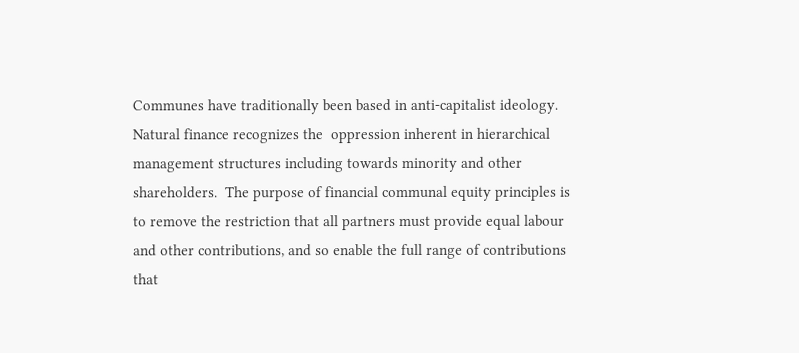Communes have traditionally been based in anti-capitalist ideology.  Natural finance recognizes the  oppression inherent in hierarchical management structures including towards minority and other shareholders.  The purpose of financial communal equity principles is to remove the restriction that all partners must provide equal labour and other contributions, and so enable the full range of contributions that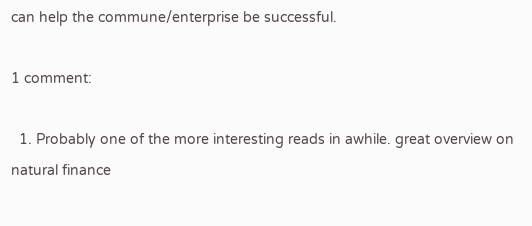can help the commune/enterprise be successful.

1 comment:

  1. Probably one of the more interesting reads in awhile. great overview on natural finance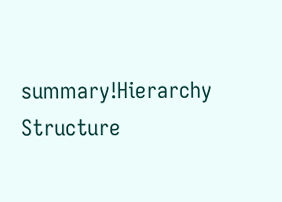summary!Hierarchy Structure